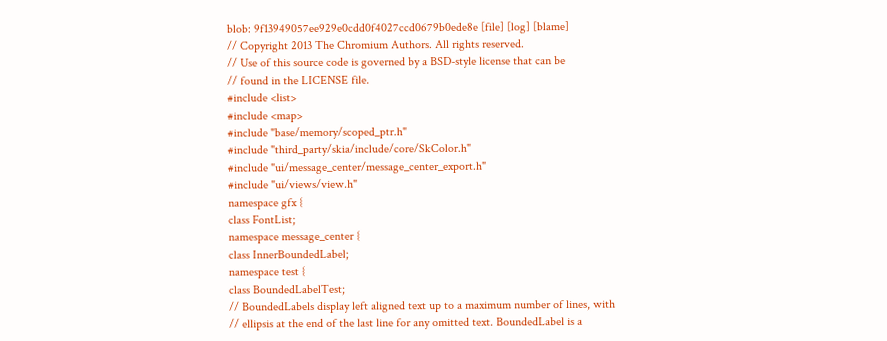blob: 9f13949057ee929e0cdd0f4027ccd0679b0ede8e [file] [log] [blame]
// Copyright 2013 The Chromium Authors. All rights reserved.
// Use of this source code is governed by a BSD-style license that can be
// found in the LICENSE file.
#include <list>
#include <map>
#include "base/memory/scoped_ptr.h"
#include "third_party/skia/include/core/SkColor.h"
#include "ui/message_center/message_center_export.h"
#include "ui/views/view.h"
namespace gfx {
class FontList;
namespace message_center {
class InnerBoundedLabel;
namespace test {
class BoundedLabelTest;
// BoundedLabels display left aligned text up to a maximum number of lines, with
// ellipsis at the end of the last line for any omitted text. BoundedLabel is a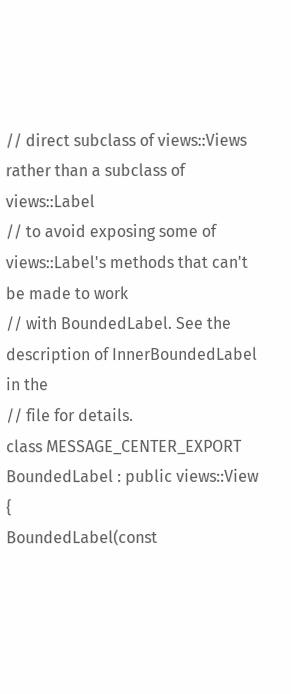// direct subclass of views::Views rather than a subclass of views::Label
// to avoid exposing some of views::Label's methods that can't be made to work
// with BoundedLabel. See the description of InnerBoundedLabel in the
// file for details.
class MESSAGE_CENTER_EXPORT BoundedLabel : public views::View {
BoundedLabel(const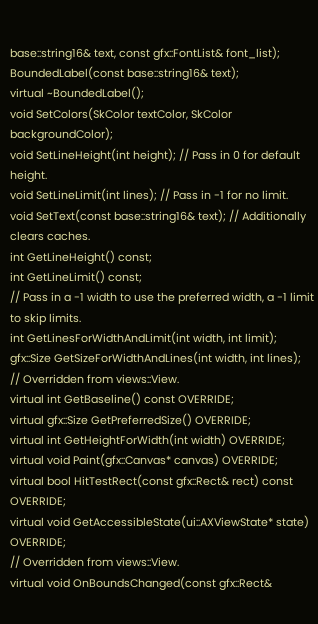base::string16& text, const gfx::FontList& font_list);
BoundedLabel(const base::string16& text);
virtual ~BoundedLabel();
void SetColors(SkColor textColor, SkColor backgroundColor);
void SetLineHeight(int height); // Pass in 0 for default height.
void SetLineLimit(int lines); // Pass in -1 for no limit.
void SetText(const base::string16& text); // Additionally clears caches.
int GetLineHeight() const;
int GetLineLimit() const;
// Pass in a -1 width to use the preferred width, a -1 limit to skip limits.
int GetLinesForWidthAndLimit(int width, int limit);
gfx::Size GetSizeForWidthAndLines(int width, int lines);
// Overridden from views::View.
virtual int GetBaseline() const OVERRIDE;
virtual gfx::Size GetPreferredSize() OVERRIDE;
virtual int GetHeightForWidth(int width) OVERRIDE;
virtual void Paint(gfx::Canvas* canvas) OVERRIDE;
virtual bool HitTestRect(const gfx::Rect& rect) const OVERRIDE;
virtual void GetAccessibleState(ui::AXViewState* state) OVERRIDE;
// Overridden from views::View.
virtual void OnBoundsChanged(const gfx::Rect&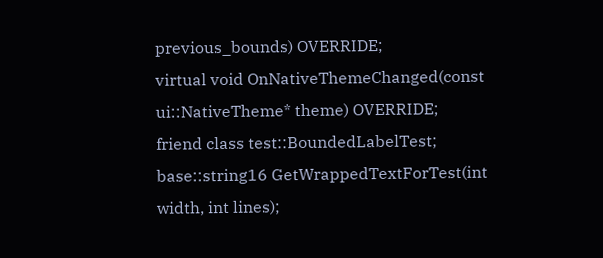previous_bounds) OVERRIDE;
virtual void OnNativeThemeChanged(const ui::NativeTheme* theme) OVERRIDE;
friend class test::BoundedLabelTest;
base::string16 GetWrappedTextForTest(int width, int lines);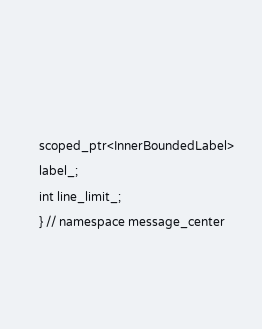scoped_ptr<InnerBoundedLabel> label_;
int line_limit_;
} // namespace message_center